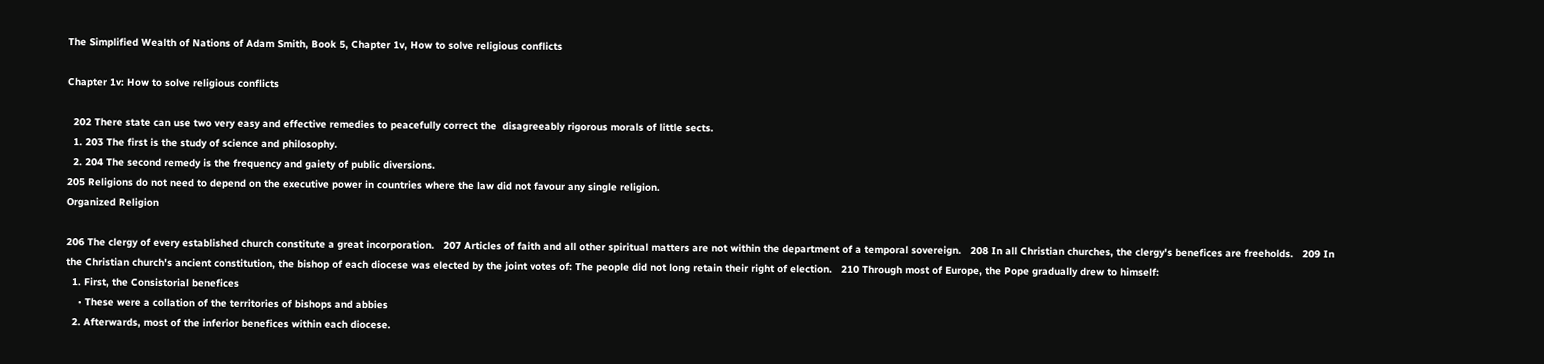The Simplified Wealth of Nations of Adam Smith, Book 5, Chapter 1v, How to solve religious conflicts

Chapter 1v: How to solve religious conflicts

  202 There state can use two very easy and effective remedies to peacefully correct the  disagreeably rigorous morals of little sects.
  1. 203 The first is the study of science and philosophy.
  2. 204 The second remedy is the frequency and gaiety of public diversions.
205 Religions do not need to depend on the executive power in countries where the law did not favour any single religion.
Organized Religion

206 The clergy of every established church constitute a great incorporation.   207 Articles of faith and all other spiritual matters are not within the department of a temporal sovereign.   208 In all Christian churches, the clergy's benefices are freeholds.   209 In the Christian church's ancient constitution, the bishop of each diocese was elected by the joint votes of: The people did not long retain their right of election.   210 Through most of Europe, the Pope gradually drew to himself:
  1. First, the Consistorial benefices
    • These were a collation of the territories of bishops and abbies
  2. Afterwards, most of the inferior benefices within each diocese.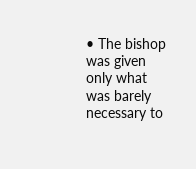• The bishop was given only what was barely necessary to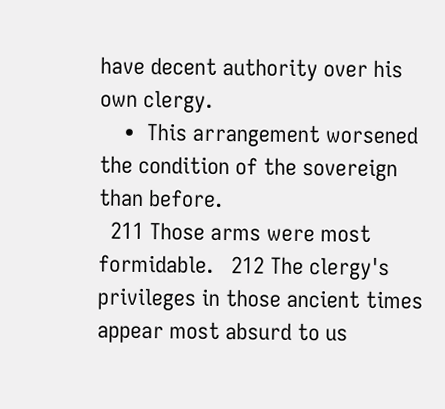have decent authority over his own clergy.
    •  This arrangement worsened the condition of the sovereign than before.
  211 Those arms were most formidable.   212 The clergy's privileges in those ancient times appear most absurd to us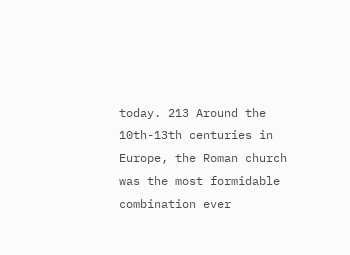today. 213 Around the 10th-13th centuries in Europe, the Roman church was the most formidable combination ever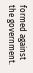formed against the government.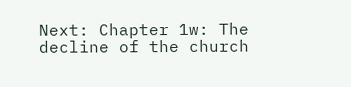Next: Chapter 1w: The decline of the church